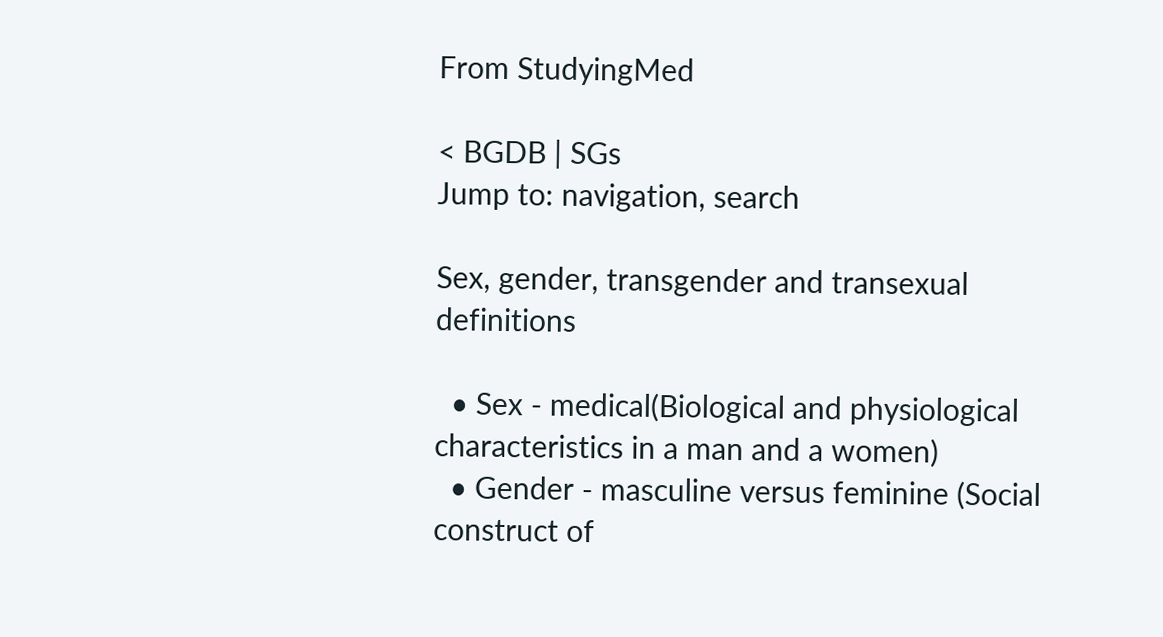From StudyingMed

< BGDB | SGs
Jump to: navigation, search

Sex, gender, transgender and transexual definitions

  • Sex - medical(Biological and physiological characteristics in a man and a women)
  • Gender - masculine versus feminine (Social construct of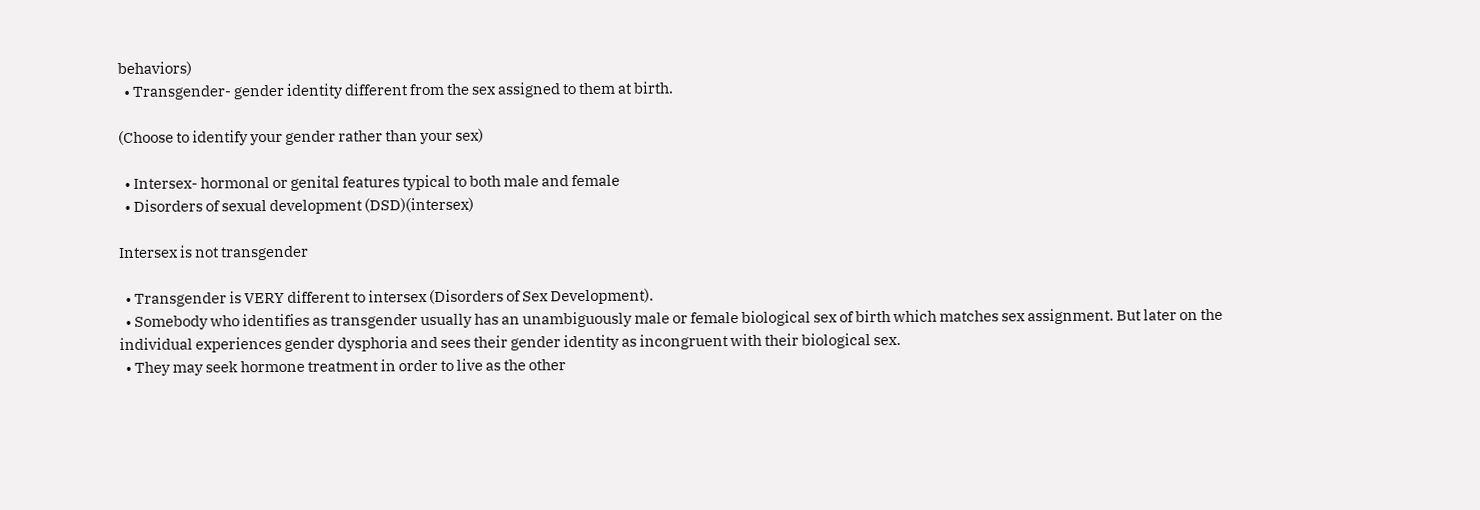behaviors)
  • Transgender- gender identity different from the sex assigned to them at birth.

(Choose to identify your gender rather than your sex)

  • Intersex- hormonal or genital features typical to both male and female
  • Disorders of sexual development (DSD)(intersex)

Intersex is not transgender

  • Transgender is VERY different to intersex (Disorders of Sex Development).
  • Somebody who identifies as transgender usually has an unambiguously male or female biological sex of birth which matches sex assignment. But later on the individual experiences gender dysphoria and sees their gender identity as incongruent with their biological sex.
  • They may seek hormone treatment in order to live as the other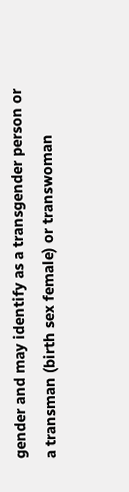gender and may identify as a transgender person or a transman (birth sex female) or transwoman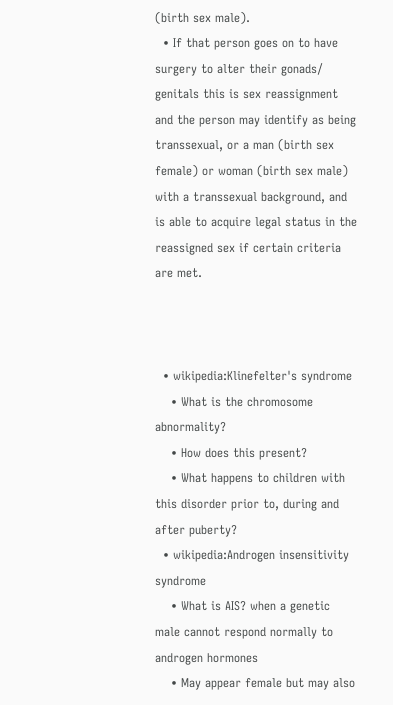(birth sex male).
  • If that person goes on to have surgery to alter their gonads/ genitals this is sex reassignment and the person may identify as being transsexual, or a man (birth sex female) or woman (birth sex male) with a transsexual background, and is able to acquire legal status in the reassigned sex if certain criteria are met.



  • wikipedia:Klinefelter's syndrome
    • What is the chromosome abnormality?
    • How does this present?
    • What happens to children with this disorder prior to, during and after puberty?
  • wikipedia:Androgen insensitivity syndrome
    • What is AIS? when a genetic male cannot respond normally to androgen hormones
    • May appear female but may also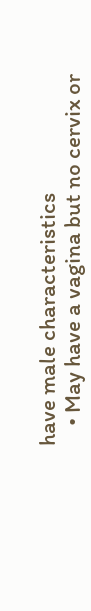have male characteristics
    • May have a vagina but no cervix or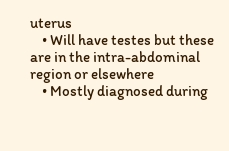uterus
    • Will have testes but these are in the intra-abdominal region or elsewhere
    • Mostly diagnosed during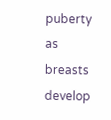puberty as breasts develop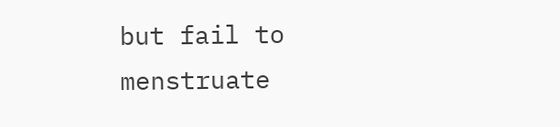but fail to menstruate